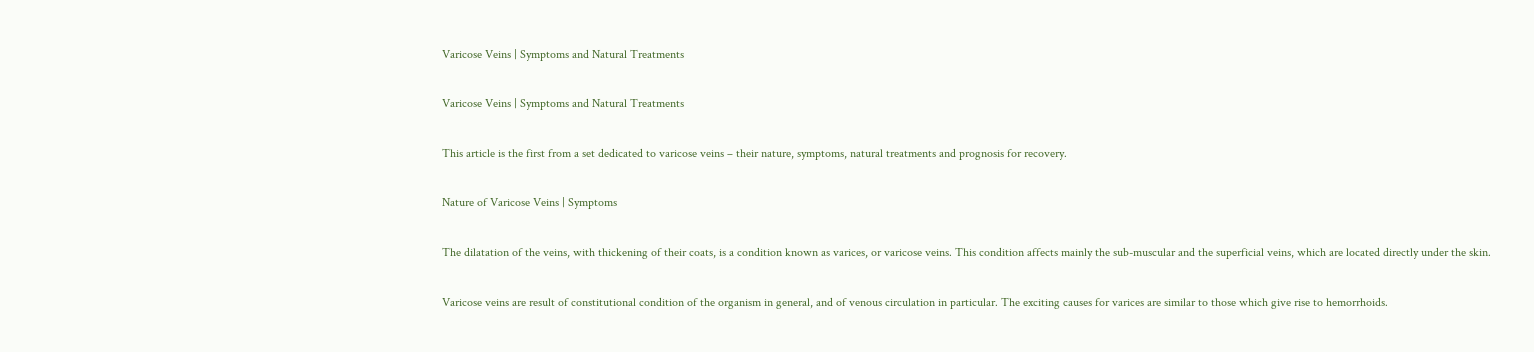Varicose Veins | Symptoms and Natural Treatments

Varicose Veins | Symptoms and Natural Treatments

This article is the first from a set dedicated to varicose veins – their nature, symptoms, natural treatments and prognosis for recovery.

Nature of Varicose Veins | Symptoms

The dilatation of the veins, with thickening of their coats, is a condition known as varices, or varicose veins. This condition affects mainly the sub-muscular and the superficial veins, which are located directly under the skin.

Varicose veins are result of constitutional condition of the organism in general, and of venous circulation in particular. The exciting causes for varices are similar to those which give rise to hemorrhoids.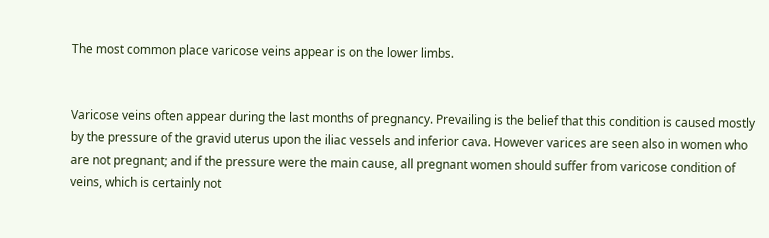The most common place varicose veins appear is on the lower limbs.


Varicose veins often appear during the last months of pregnancy. Prevailing is the belief that this condition is caused mostly by the pressure of the gravid uterus upon the iliac vessels and inferior cava. However varices are seen also in women who are not pregnant; and if the pressure were the main cause, all pregnant women should suffer from varicose condition of veins, which is certainly not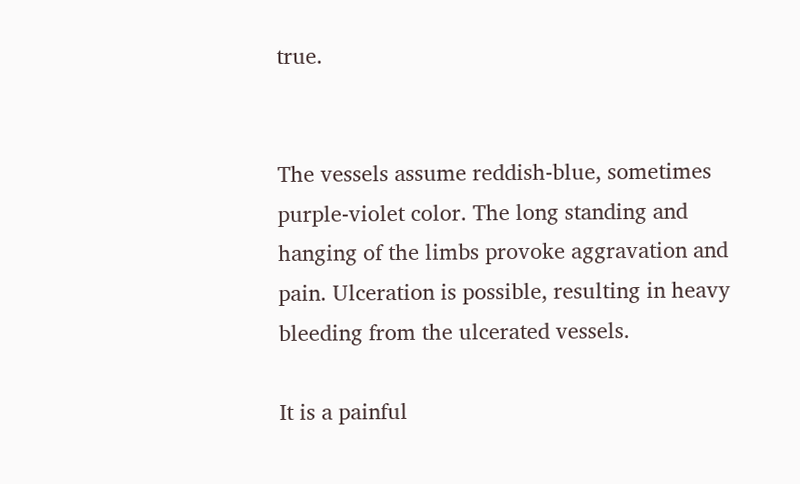true.


The vessels assume reddish-blue, sometimes purple-violet color. The long standing and hanging of the limbs provoke aggravation and pain. Ulceration is possible, resulting in heavy bleeding from the ulcerated vessels.

It is a painful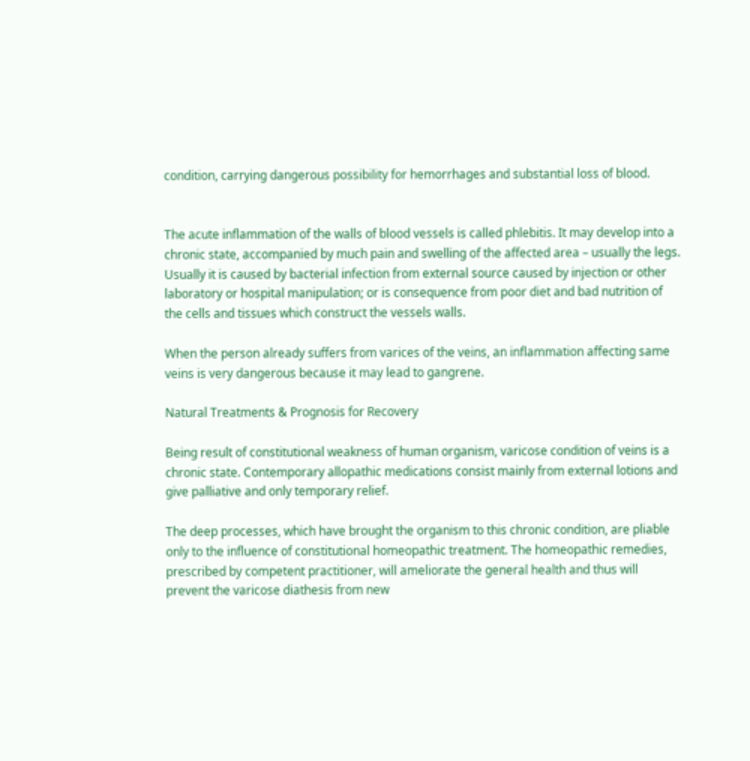condition, carrying dangerous possibility for hemorrhages and substantial loss of blood.


The acute inflammation of the walls of blood vessels is called phlebitis. It may develop into a chronic state, accompanied by much pain and swelling of the affected area – usually the legs. Usually it is caused by bacterial infection from external source caused by injection or other laboratory or hospital manipulation; or is consequence from poor diet and bad nutrition of the cells and tissues which construct the vessels walls.

When the person already suffers from varices of the veins, an inflammation affecting same veins is very dangerous because it may lead to gangrene.

Natural Treatments & Prognosis for Recovery

Being result of constitutional weakness of human organism, varicose condition of veins is a chronic state. Contemporary allopathic medications consist mainly from external lotions and give palliative and only temporary relief.

The deep processes, which have brought the organism to this chronic condition, are pliable only to the influence of constitutional homeopathic treatment. The homeopathic remedies, prescribed by competent practitioner, will ameliorate the general health and thus will prevent the varicose diathesis from new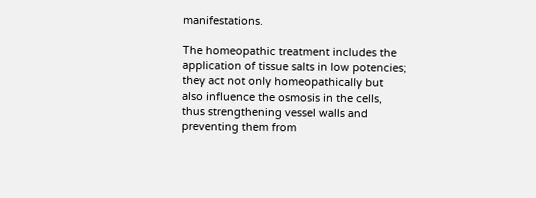manifestations.

The homeopathic treatment includes the application of tissue salts in low potencies; they act not only homeopathically but also influence the osmosis in the cells, thus strengthening vessel walls and preventing them from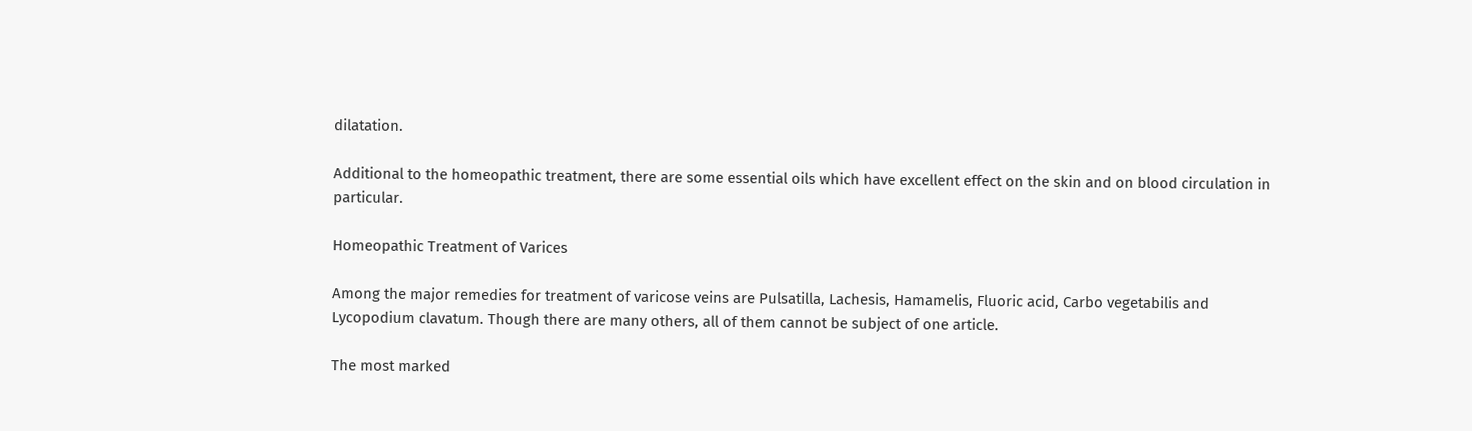dilatation.

Additional to the homeopathic treatment, there are some essential oils which have excellent effect on the skin and on blood circulation in particular.

Homeopathic Treatment of Varices

Among the major remedies for treatment of varicose veins are Pulsatilla, Lachesis, Hamamelis, Fluoric acid, Carbo vegetabilis and Lycopodium clavatum. Though there are many others, all of them cannot be subject of one article.

The most marked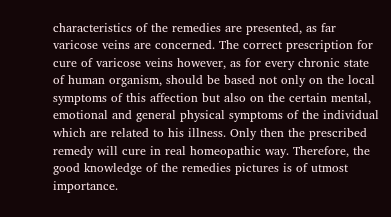characteristics of the remedies are presented, as far varicose veins are concerned. The correct prescription for cure of varicose veins however, as for every chronic state of human organism, should be based not only on the local symptoms of this affection but also on the certain mental, emotional and general physical symptoms of the individual which are related to his illness. Only then the prescribed remedy will cure in real homeopathic way. Therefore, the good knowledge of the remedies pictures is of utmost importance.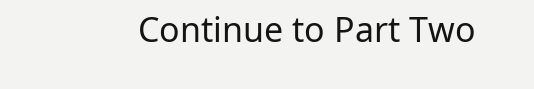Continue to Part Two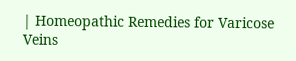| Homeopathic Remedies for Varicose Veins